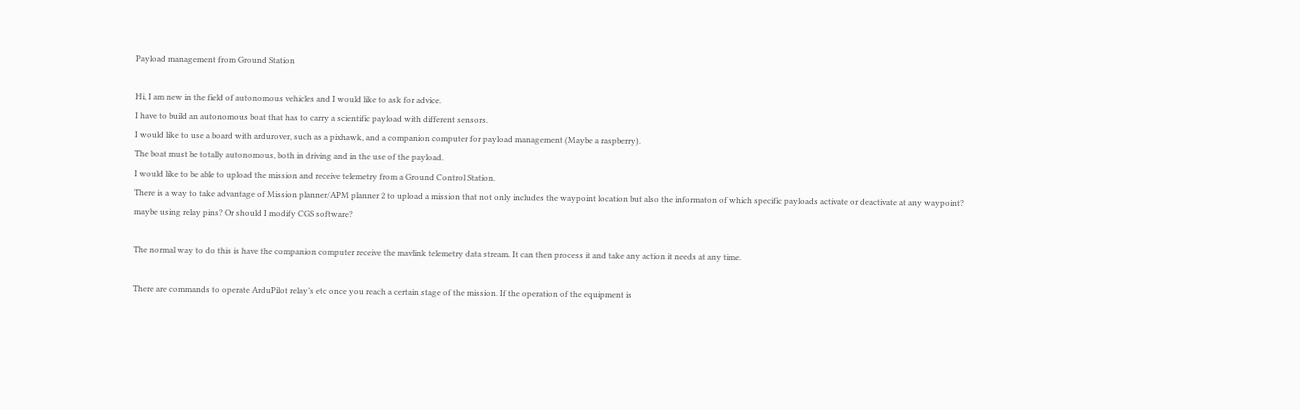Payload management from Ground Station

Hi, I am new in the field of autonomous vehicles and I would like to ask for advice.
I have to build an autonomous boat that has to carry a scientific payload with different sensors.
I would like to use a board with ardurover, such as a pixhawk, and a companion computer for payload management (Maybe a raspberry).
The boat must be totally autonomous, both in driving and in the use of the payload.
I would like to be able to upload the mission and receive telemetry from a Ground Control Station.
There is a way to take advantage of Mission planner/APM planner 2 to upload a mission that not only includes the waypoint location but also the informaton of which specific payloads activate or deactivate at any waypoint?
maybe using relay pins? Or should I modify CGS software?

The normal way to do this is have the companion computer receive the mavlink telemetry data stream. It can then process it and take any action it needs at any time.

There are commands to operate ArduPilot relay’s etc once you reach a certain stage of the mission. If the operation of the equipment is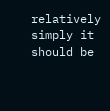relatively simply it should be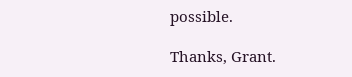possible.

Thanks, Grant.